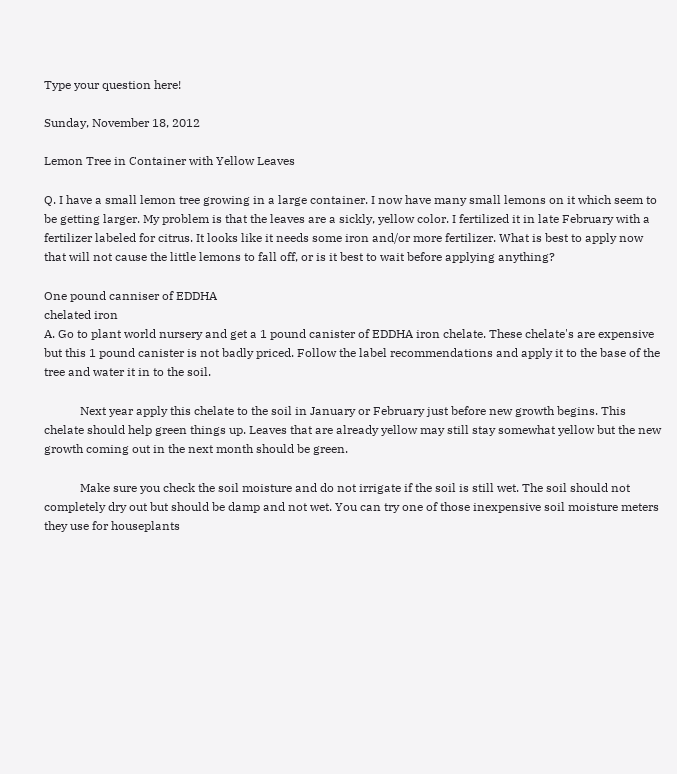Type your question here!

Sunday, November 18, 2012

Lemon Tree in Container with Yellow Leaves

Q. I have a small lemon tree growing in a large container. I now have many small lemons on it which seem to be getting larger. My problem is that the leaves are a sickly, yellow color. I fertilized it in late February with a fertilizer labeled for citrus. It looks like it needs some iron and/or more fertilizer. What is best to apply now that will not cause the little lemons to fall off, or is it best to wait before applying anything?

One pound canniser of EDDHA
chelated iron
A. Go to plant world nursery and get a 1 pound canister of EDDHA iron chelate. These chelate's are expensive but this 1 pound canister is not badly priced. Follow the label recommendations and apply it to the base of the tree and water it in to the soil.

            Next year apply this chelate to the soil in January or February just before new growth begins. This chelate should help green things up. Leaves that are already yellow may still stay somewhat yellow but the new growth coming out in the next month should be green.

            Make sure you check the soil moisture and do not irrigate if the soil is still wet. The soil should not completely dry out but should be damp and not wet. You can try one of those inexpensive soil moisture meters they use for houseplants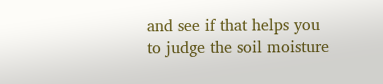and see if that helps you to judge the soil moisture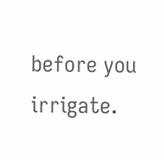before you irrigate.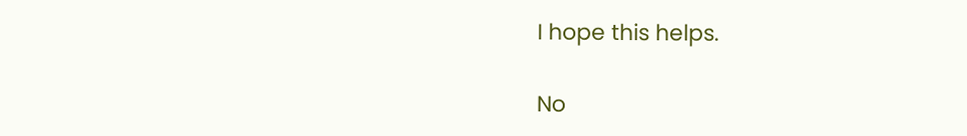I hope this helps.

No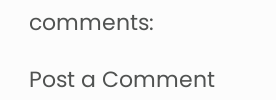comments:

Post a Comment